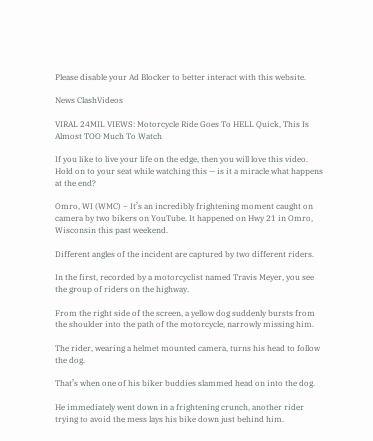Please disable your Ad Blocker to better interact with this website.

News ClashVideos

VIRAL 24MIL VIEWS: Motorcycle Ride Goes To HELL Quick, This Is Almost TOO Much To Watch

If you like to live your life on the edge, then you will love this video. Hold on to your seat while watching this — is it a miracle what happens at the end?

Omro, WI (WMC) – It’s an incredibly frightening moment caught on camera by two bikers on YouTube. It happened on Hwy 21 in Omro, Wisconsin this past weekend.

Different angles of the incident are captured by two different riders.

In the first, recorded by a motorcyclist named Travis Meyer, you see the group of riders on the highway.

From the right side of the screen, a yellow dog suddenly bursts from the shoulder into the path of the motorcycle, narrowly missing him.

The rider, wearing a helmet mounted camera, turns his head to follow the dog.

That’s when one of his biker buddies slammed head on into the dog.

He immediately went down in a frightening crunch, another rider trying to avoid the mess lays his bike down just behind him.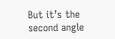But it’s the second angle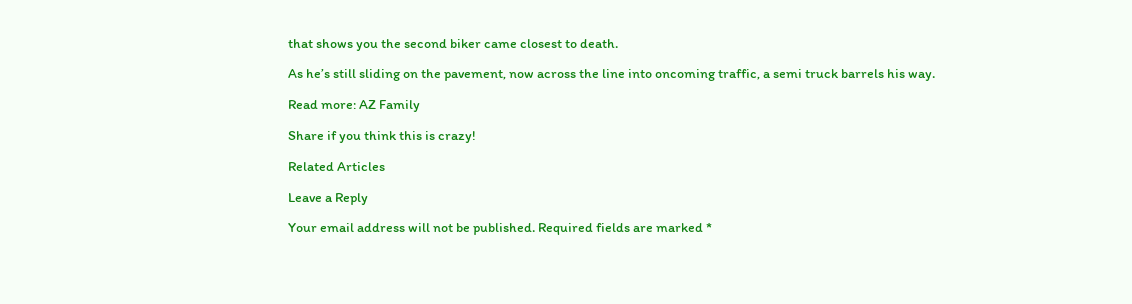that shows you the second biker came closest to death.

As he’s still sliding on the pavement, now across the line into oncoming traffic, a semi truck barrels his way.

Read more: AZ Family

Share if you think this is crazy!

Related Articles

Leave a Reply

Your email address will not be published. Required fields are marked *